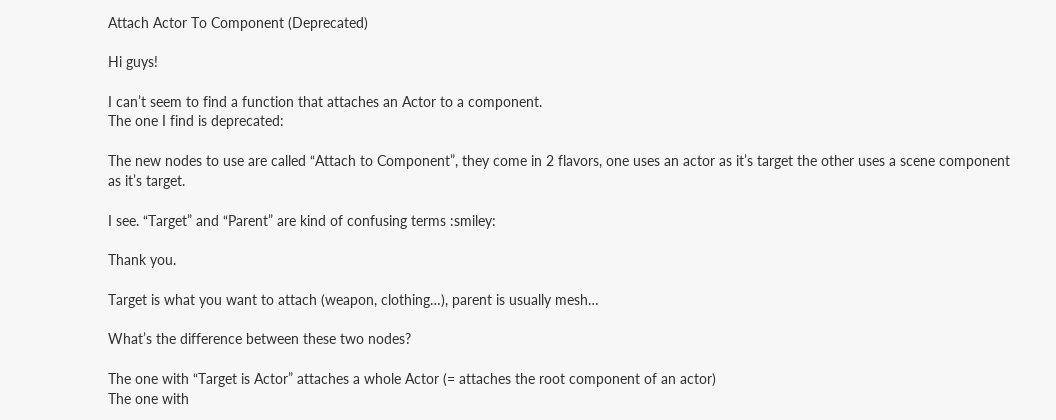Attach Actor To Component (Deprecated)

Hi guys!

I can’t seem to find a function that attaches an Actor to a component.
The one I find is deprecated:

The new nodes to use are called “Attach to Component”, they come in 2 flavors, one uses an actor as it’s target the other uses a scene component as it’s target.

I see. “Target” and “Parent” are kind of confusing terms :smiley:

Thank you.

Target is what you want to attach (weapon, clothing…), parent is usually mesh…

What’s the difference between these two nodes?

The one with “Target is Actor” attaches a whole Actor (= attaches the root component of an actor)
The one with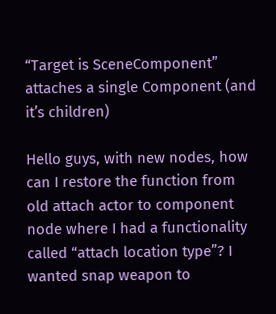“Target is SceneComponent” attaches a single Component (and it’s children)

Hello guys, with new nodes, how can I restore the function from old attach actor to component node where I had a functionality called “attach location type”? I wanted snap weapon to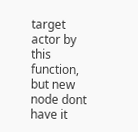target actor by this function, but new node dont have it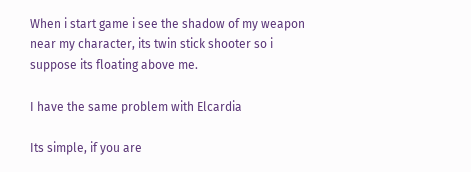When i start game i see the shadow of my weapon near my character, its twin stick shooter so i suppose its floating above me.

I have the same problem with Elcardia

Its simple, if you are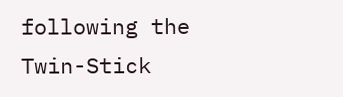following the Twin-Stick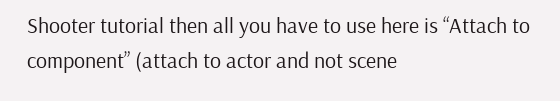Shooter tutorial then all you have to use here is “Attach to component” (attach to actor and not scene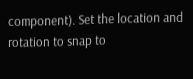component). Set the location and rotation to snap to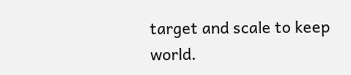target and scale to keep world.